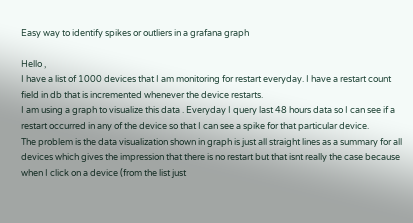Easy way to identify spikes or outliers in a grafana graph

Hello ,
I have a list of 1000 devices that I am monitoring for restart everyday. I have a restart count field in db that is incremented whenever the device restarts.
I am using a graph to visualize this data . Everyday I query last 48 hours data so I can see if a restart occurred in any of the device so that I can see a spike for that particular device.
The problem is the data visualization shown in graph is just all straight lines as a summary for all devices which gives the impression that there is no restart but that isnt really the case because when I click on a device (from the list just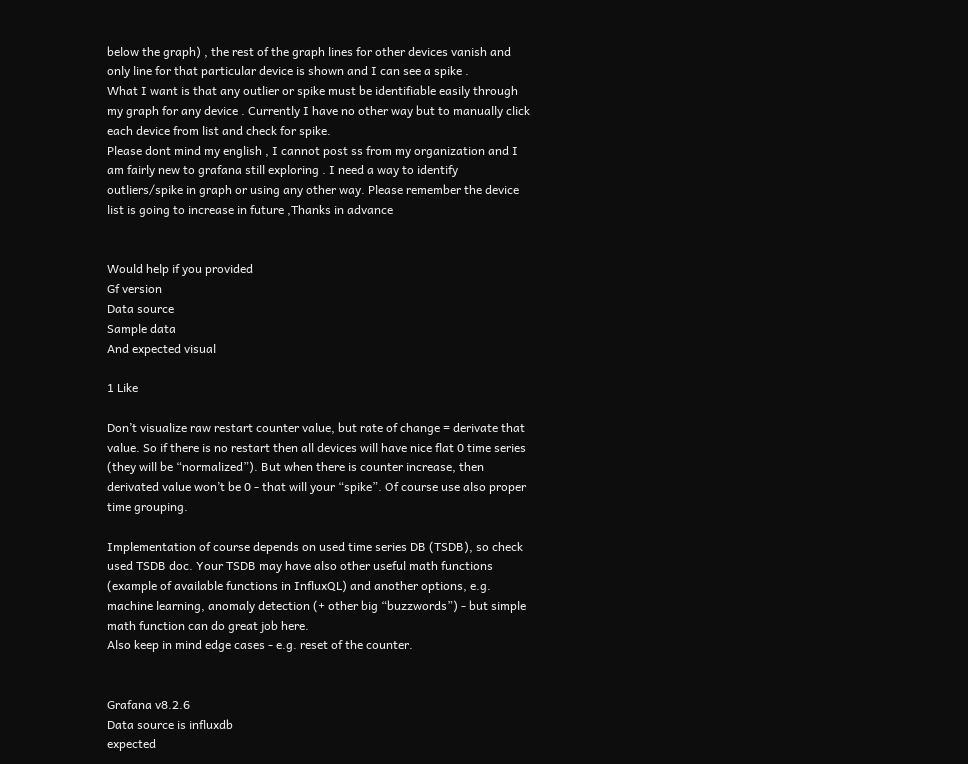below the graph) , the rest of the graph lines for other devices vanish and only line for that particular device is shown and I can see a spike .
What I want is that any outlier or spike must be identifiable easily through my graph for any device . Currently I have no other way but to manually click each device from list and check for spike.
Please dont mind my english , I cannot post ss from my organization and I am fairly new to grafana still exploring . I need a way to identify outliers/spike in graph or using any other way. Please remember the device list is going to increase in future ,Thanks in advance


Would help if you provided
Gf version
Data source
Sample data
And expected visual

1 Like

Don’t visualize raw restart counter value, but rate of change = derivate that value. So if there is no restart then all devices will have nice flat 0 time series (they will be “normalized”). But when there is counter increase, then derivated value won’t be 0 - that will your “spike”. Of course use also proper time grouping.

Implementation of course depends on used time series DB (TSDB), so check used TSDB doc. Your TSDB may have also other useful math functions (example of available functions in InfluxQL) and another options, e.g. machine learning, anomaly detection (+ other big “buzzwords”) - but simple math function can do great job here.
Also keep in mind edge cases - e.g. reset of the counter.


Grafana v8.2.6
Data source is influxdb
expected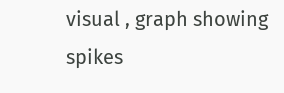visual , graph showing spikes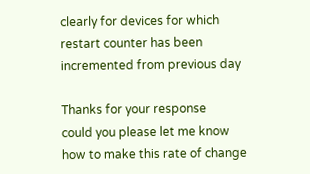clearly for devices for which restart counter has been incremented from previous day

Thanks for your response
could you please let me know how to make this rate of change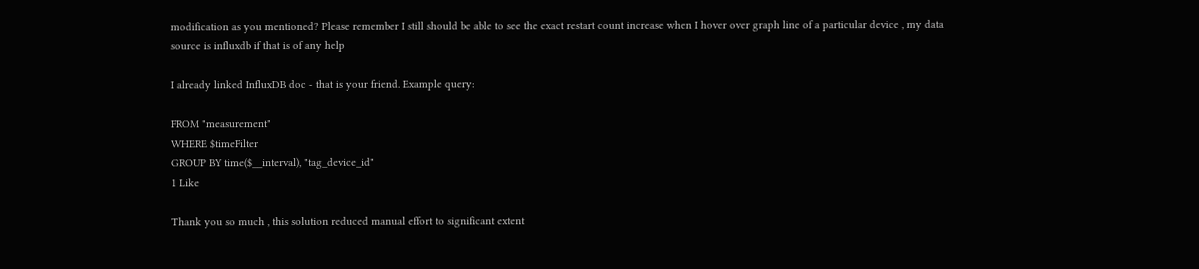modification as you mentioned? Please remember I still should be able to see the exact restart count increase when I hover over graph line of a particular device , my data source is influxdb if that is of any help

I already linked InfluxDB doc - that is your friend. Example query:

FROM "measurement"
WHERE $timeFilter
GROUP BY time($__interval), "tag_device_id"
1 Like

Thank you so much , this solution reduced manual effort to significant extent